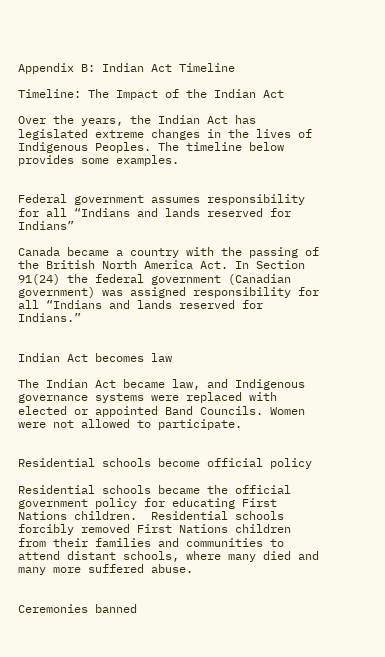Appendix B: Indian Act Timeline

Timeline: The Impact of the Indian Act

Over the years, the Indian Act has legislated extreme changes in the lives of Indigenous Peoples. The timeline below provides some examples.


Federal government assumes responsibility for all “Indians and lands reserved for Indians”

Canada became a country with the passing of the British North America Act. In Section 91(24) the federal government (Canadian government) was assigned responsibility for all “Indians and lands reserved for Indians.”


Indian Act becomes law

The Indian Act became law, and Indigenous governance systems were replaced with elected or appointed Band Councils. Women were not allowed to participate.


Residential schools become official policy

Residential schools became the official government policy for educating First Nations children.  Residential schools forcibly removed First Nations children from their families and communities to attend distant schools, where many died and many more suffered abuse.


Ceremonies banned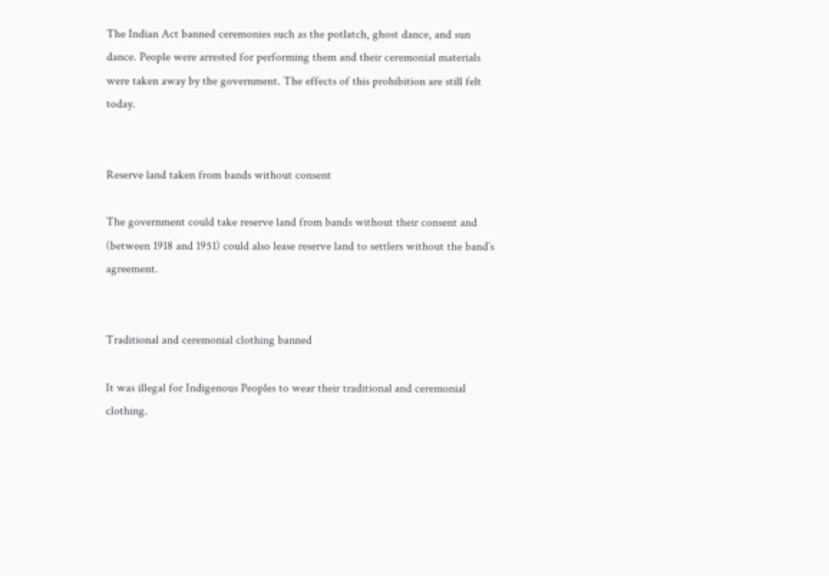The Indian Act banned ceremonies such as the potlatch, ghost dance, and sun dance. People were arrested for performing them and their ceremonial materials were taken away by the government. The effects of this prohibition are still felt today.


Reserve land taken from bands without consent

The government could take reserve land from bands without their consent and (between 1918 and 1951) could also lease reserve land to settlers without the band’s agreement.


Traditional and ceremonial clothing banned

It was illegal for Indigenous Peoples to wear their traditional and ceremonial clothing.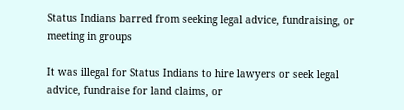Status Indians barred from seeking legal advice, fundraising, or meeting in groups

It was illegal for Status Indians to hire lawyers or seek legal advice, fundraise for land claims, or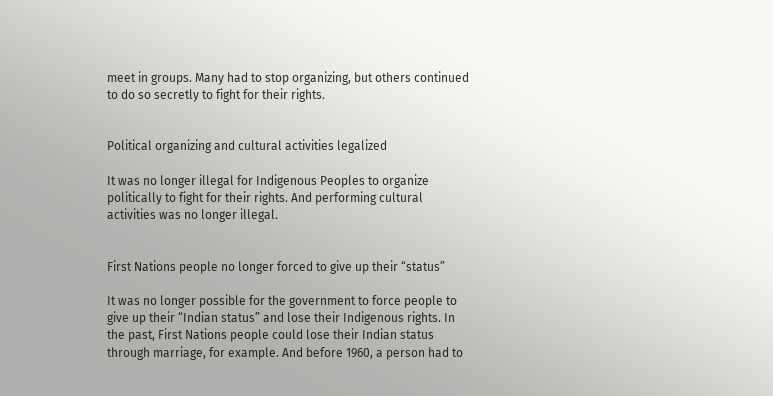meet in groups. Many had to stop organizing, but others continued to do so secretly to fight for their rights.


Political organizing and cultural activities legalized

It was no longer illegal for Indigenous Peoples to organize politically to fight for their rights. And performing cultural activities was no longer illegal.


First Nations people no longer forced to give up their “status”

It was no longer possible for the government to force people to give up their “Indian status” and lose their Indigenous rights. In the past, First Nations people could lose their Indian status through marriage, for example. And before 1960, a person had to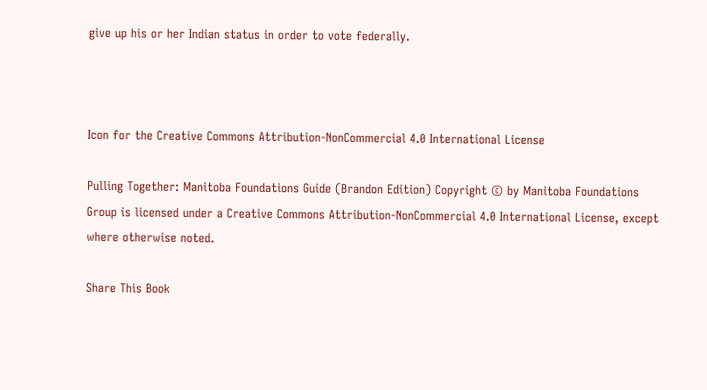give up his or her Indian status in order to vote federally.



Icon for the Creative Commons Attribution-NonCommercial 4.0 International License

Pulling Together: Manitoba Foundations Guide (Brandon Edition) Copyright © by Manitoba Foundations Group is licensed under a Creative Commons Attribution-NonCommercial 4.0 International License, except where otherwise noted.

Share This Book